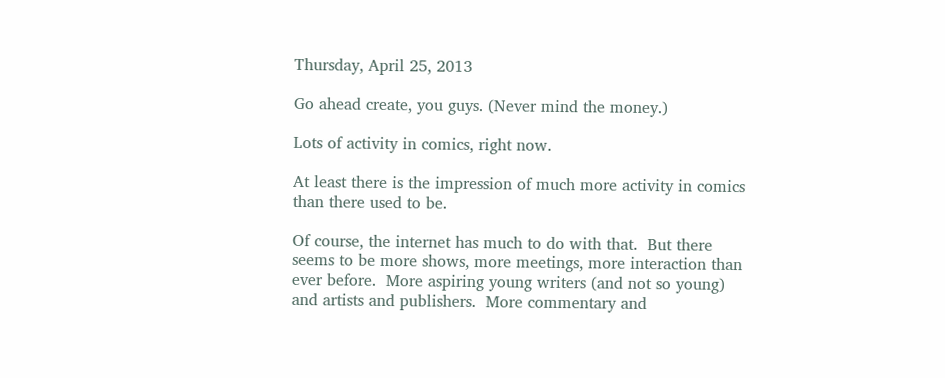Thursday, April 25, 2013

Go ahead create, you guys. (Never mind the money.)

Lots of activity in comics, right now.

At least there is the impression of much more activity in comics than there used to be.

Of course, the internet has much to do with that.  But there seems to be more shows, more meetings, more interaction than ever before.  More aspiring young writers (and not so young) and artists and publishers.  More commentary and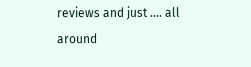reviews and just .... all around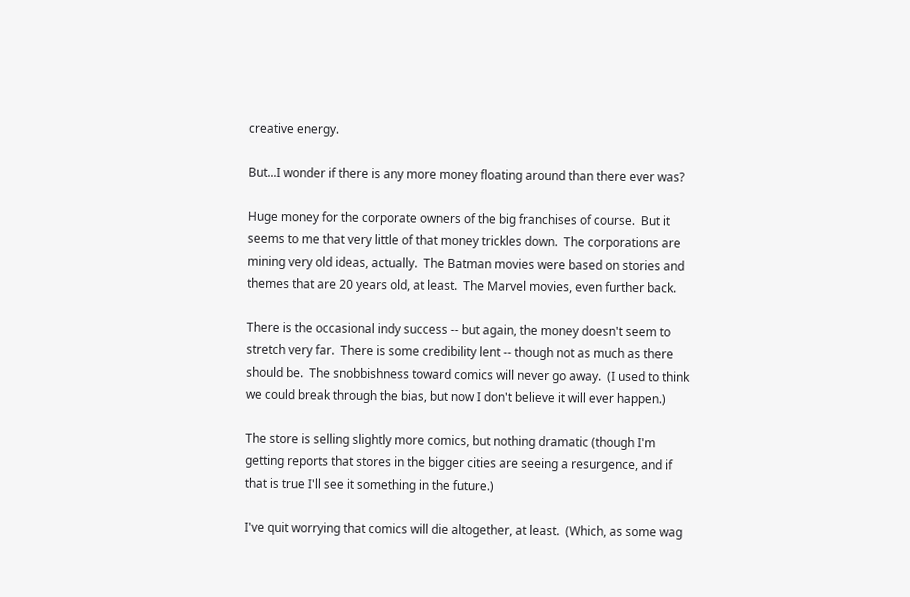creative energy.

But...I wonder if there is any more money floating around than there ever was?

Huge money for the corporate owners of the big franchises of course.  But it seems to me that very little of that money trickles down.  The corporations are mining very old ideas, actually.  The Batman movies were based on stories and themes that are 20 years old, at least.  The Marvel movies, even further back.

There is the occasional indy success -- but again, the money doesn't seem to stretch very far.  There is some credibility lent -- though not as much as there should be.  The snobbishness toward comics will never go away.  (I used to think we could break through the bias, but now I don't believe it will ever happen.)

The store is selling slightly more comics, but nothing dramatic (though I'm getting reports that stores in the bigger cities are seeing a resurgence, and if that is true I'll see it something in the future.)

I've quit worrying that comics will die altogether, at least.  (Which, as some wag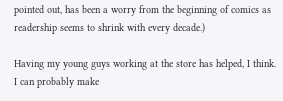pointed out, has been a worry from the beginning of comics as readership seems to shrink with every decade.)

Having my young guys working at the store has helped, I think.  I can probably make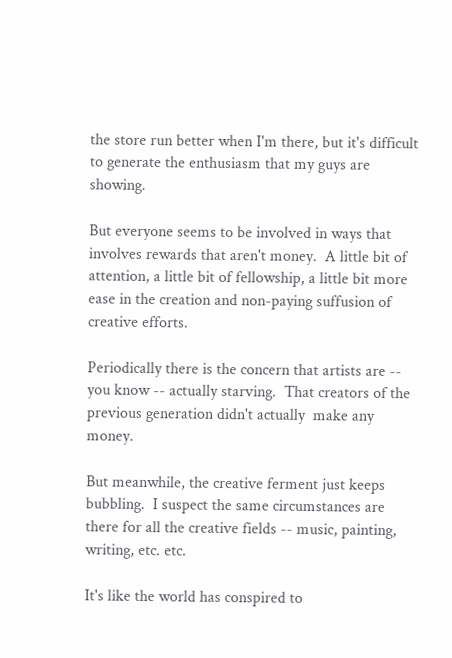the store run better when I'm there, but it's difficult to generate the enthusiasm that my guys are showing.

But everyone seems to be involved in ways that involves rewards that aren't money.  A little bit of attention, a little bit of fellowship, a little bit more ease in the creation and non-paying suffusion of creative efforts.

Periodically there is the concern that artists are -- you know -- actually starving.  That creators of the previous generation didn't actually  make any money.

But meanwhile, the creative ferment just keeps bubbling.  I suspect the same circumstances are there for all the creative fields -- music, painting, writing, etc. etc.

It's like the world has conspired to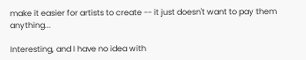make it easier for artists to create -- it just doesn't want to pay them anything...

Interesting, and I have no idea with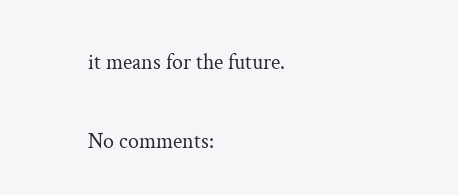it means for the future.

No comments: